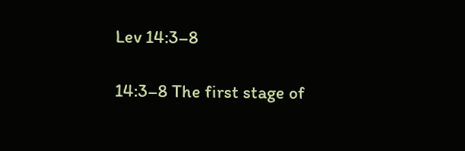Lev 14:3–8

14:3–8 The first stage of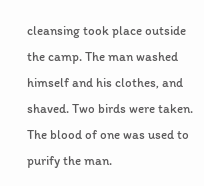cleansing took place outside the camp. The man washed himself and his clothes, and shaved. Two birds were taken. The blood of one was used to purify the man.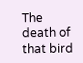The death of that bird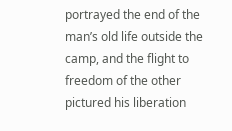portrayed the end of the man’s old life outside the camp, and the flight to freedom of the other pictured his liberation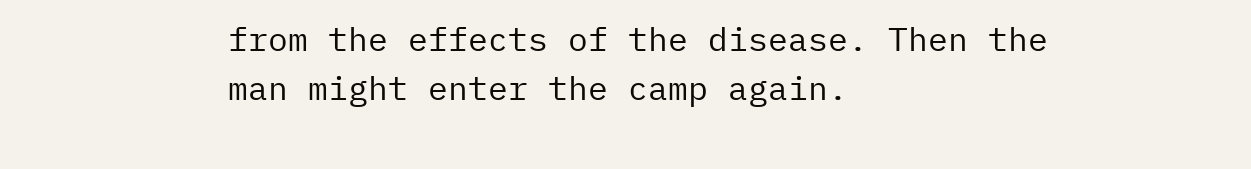from the effects of the disease. Then the man might enter the camp again.